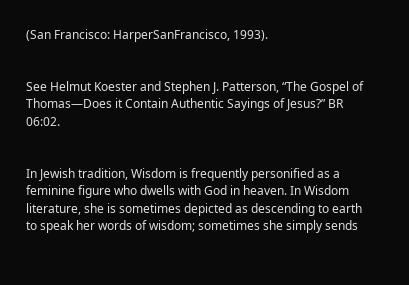(San Francisco: HarperSanFrancisco, 1993).


See Helmut Koester and Stephen J. Patterson, “The Gospel of Thomas—Does it Contain Authentic Sayings of Jesus?” BR 06:02.


In Jewish tradition, Wisdom is frequently personified as a feminine figure who dwells with God in heaven. In Wisdom literature, she is sometimes depicted as descending to earth to speak her words of wisdom; sometimes she simply sends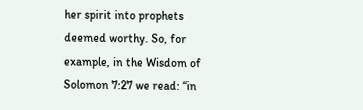her spirit into prophets deemed worthy. So, for example, in the Wisdom of Solomon 7:27 we read: “in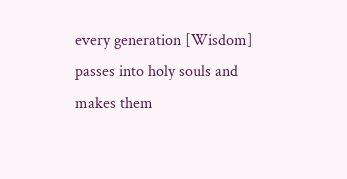every generation [Wisdom] passes into holy souls and makes them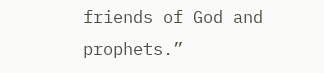friends of God and prophets.”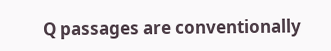Q passages are conventionally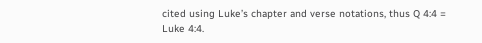cited using Luke’s chapter and verse notations, thus Q 4:4 = Luke 4:4.